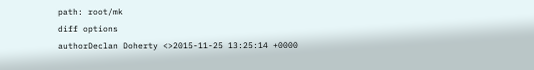path: root/mk
diff options
authorDeclan Doherty <>2015-11-25 13:25:14 +0000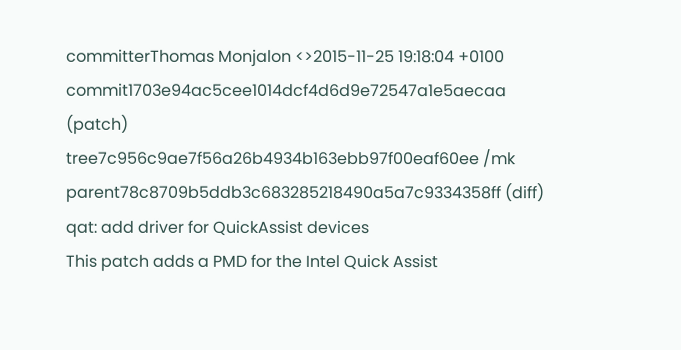committerThomas Monjalon <>2015-11-25 19:18:04 +0100
commit1703e94ac5cee1014dcf4d6d9e72547a1e5aecaa (patch)
tree7c956c9ae7f56a26b4934b163ebb97f00eaf60ee /mk
parent78c8709b5ddb3c683285218490a5a7c9334358ff (diff)
qat: add driver for QuickAssist devices
This patch adds a PMD for the Intel Quick Assist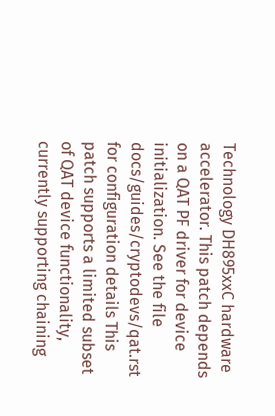Technology DH895xxC hardware accelerator. This patch depends on a QAT PF driver for device initialization. See the file docs/guides/cryptodevs/qat.rst for configuration details This patch supports a limited subset of QAT device functionality, currently supporting chaining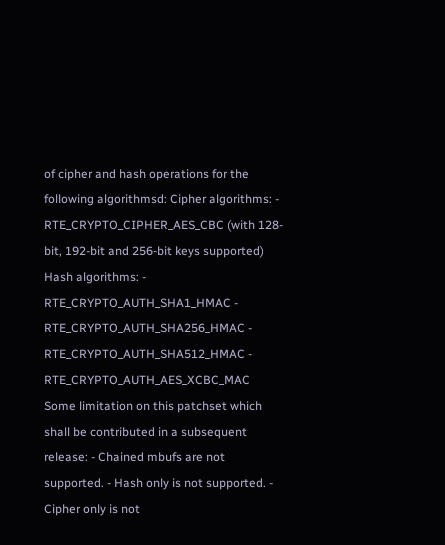of cipher and hash operations for the following algorithmsd: Cipher algorithms: - RTE_CRYPTO_CIPHER_AES_CBC (with 128-bit, 192-bit and 256-bit keys supported) Hash algorithms: - RTE_CRYPTO_AUTH_SHA1_HMAC - RTE_CRYPTO_AUTH_SHA256_HMAC - RTE_CRYPTO_AUTH_SHA512_HMAC - RTE_CRYPTO_AUTH_AES_XCBC_MAC Some limitation on this patchset which shall be contributed in a subsequent release: - Chained mbufs are not supported. - Hash only is not supported. - Cipher only is not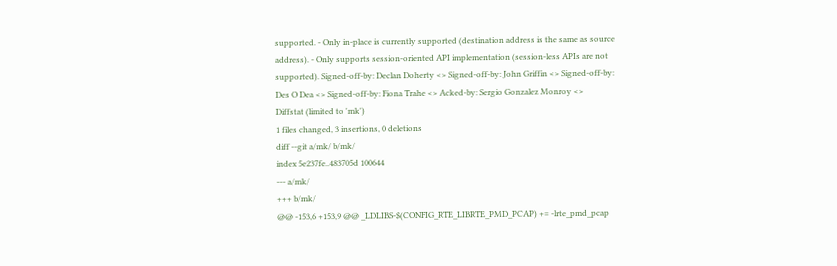supported. - Only in-place is currently supported (destination address is the same as source address). - Only supports session-oriented API implementation (session-less APIs are not supported). Signed-off-by: Declan Doherty <> Signed-off-by: John Griffin <> Signed-off-by: Des O Dea <> Signed-off-by: Fiona Trahe <> Acked-by: Sergio Gonzalez Monroy <>
Diffstat (limited to 'mk')
1 files changed, 3 insertions, 0 deletions
diff --git a/mk/ b/mk/
index 5e237fe..483705d 100644
--- a/mk/
+++ b/mk/
@@ -153,6 +153,9 @@ _LDLIBS-$(CONFIG_RTE_LIBRTE_PMD_PCAP) += -lrte_pmd_pcap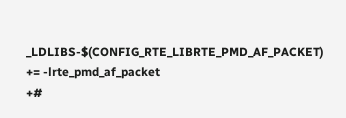_LDLIBS-$(CONFIG_RTE_LIBRTE_PMD_AF_PACKET) += -lrte_pmd_af_packet
+#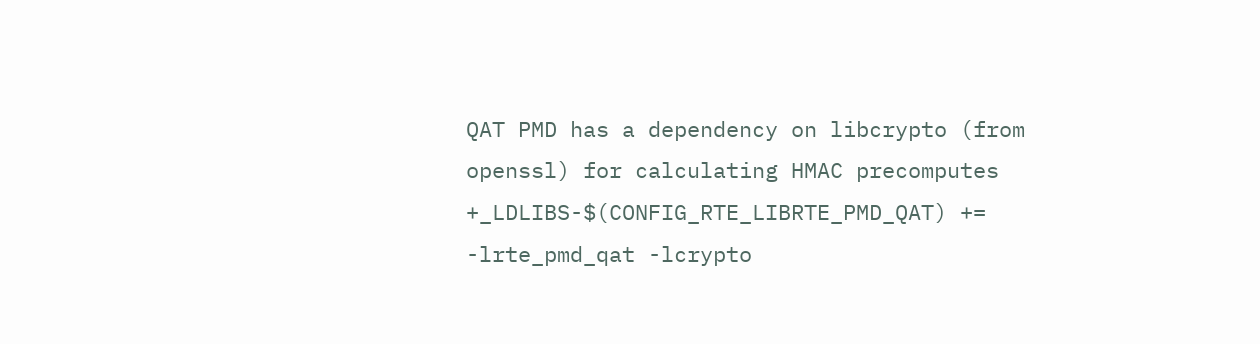QAT PMD has a dependency on libcrypto (from openssl) for calculating HMAC precomputes
+_LDLIBS-$(CONFIG_RTE_LIBRTE_PMD_QAT) += -lrte_pmd_qat -lcrypto